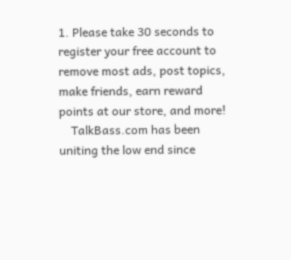1. Please take 30 seconds to register your free account to remove most ads, post topics, make friends, earn reward points at our store, and more!
    TalkBass.com has been uniting the low end since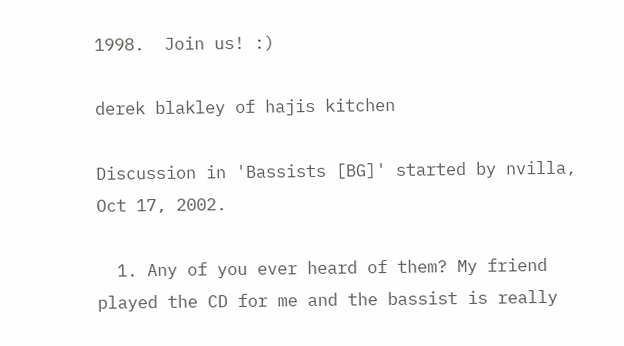1998.  Join us! :)

derek blakley of hajis kitchen

Discussion in 'Bassists [BG]' started by nvilla, Oct 17, 2002.

  1. Any of you ever heard of them? My friend played the CD for me and the bassist is really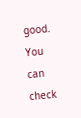good. You can check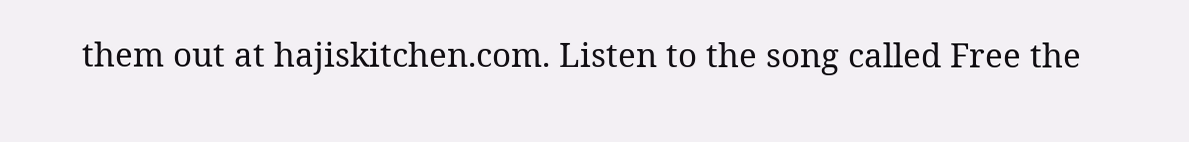them out at hajiskitchen.com. Listen to the song called Free the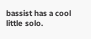bassist has a cool little solo.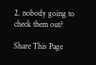2. nobody going to check them out?

Share This Page